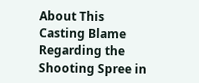About This Casting Blame Regarding the Shooting Spree in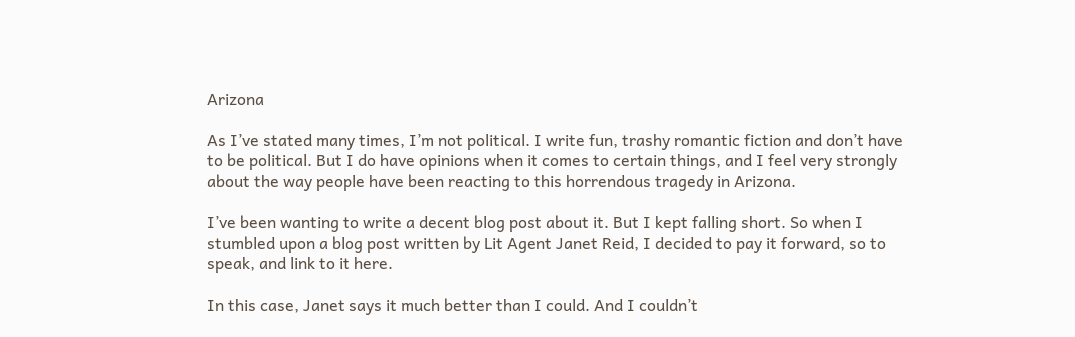Arizona

As I’ve stated many times, I’m not political. I write fun, trashy romantic fiction and don’t have to be political. But I do have opinions when it comes to certain things, and I feel very strongly about the way people have been reacting to this horrendous tragedy in Arizona.

I’ve been wanting to write a decent blog post about it. But I kept falling short. So when I stumbled upon a blog post written by Lit Agent Janet Reid, I decided to pay it forward, so to speak, and link to it here.

In this case, Janet says it much better than I could. And I couldn’t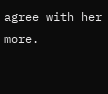agree with her more.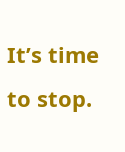It’s time to stop.